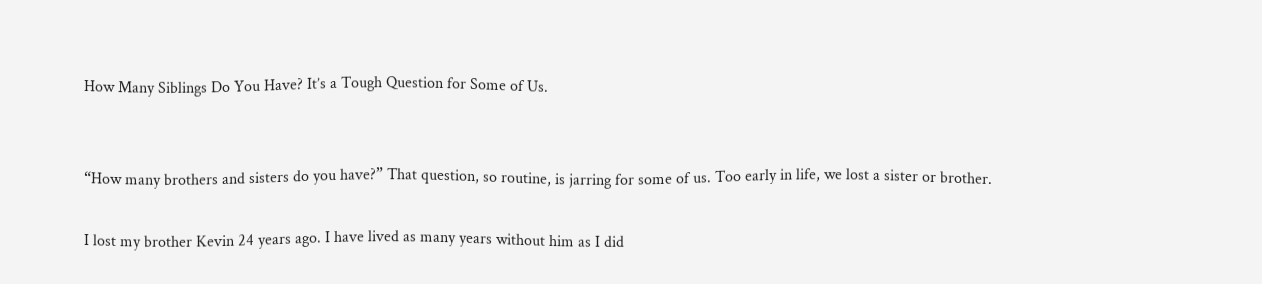How Many Siblings Do You Have? It’s a Tough Question for Some of Us.


“How many brothers and sisters do you have?” That question, so routine, is jarring for some of us. Too early in life, we lost a sister or brother.

I lost my brother Kevin 24 years ago. I have lived as many years without him as I did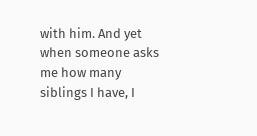with him. And yet when someone asks me how many siblings I have, I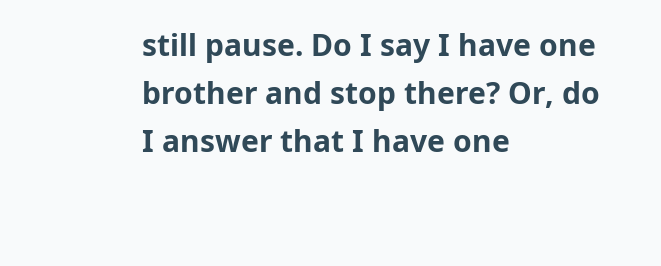still pause. Do I say I have one brother and stop there? Or, do I answer that I have one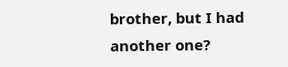brother, but I had another one?